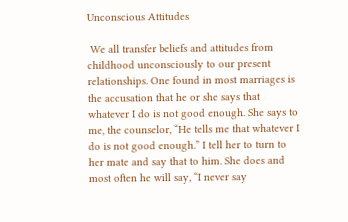Unconscious Attitudes

 We all transfer beliefs and attitudes from childhood unconsciously to our present relationships. One found in most marriages is the accusation that he or she says that whatever I do is not good enough. She says to me, the counselor, “He tells me that whatever I do is not good enough.” I tell her to turn to her mate and say that to him. She does and most often he will say, “I never say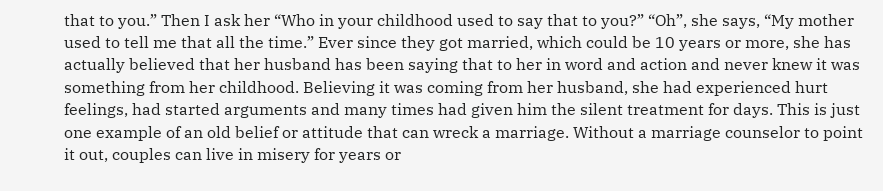that to you.” Then I ask her “Who in your childhood used to say that to you?” “Oh”, she says, “My mother used to tell me that all the time.” Ever since they got married, which could be 10 years or more, she has actually believed that her husband has been saying that to her in word and action and never knew it was something from her childhood. Believing it was coming from her husband, she had experienced hurt feelings, had started arguments and many times had given him the silent treatment for days. This is just one example of an old belief or attitude that can wreck a marriage. Without a marriage counselor to point it out, couples can live in misery for years or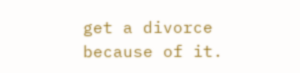get a divorce because of it.